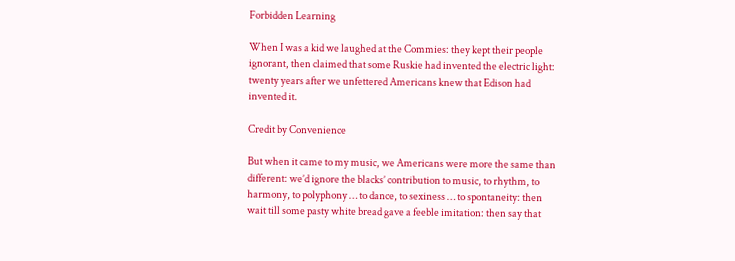Forbidden Learning

When I was a kid we laughed at the Commies: they kept their people ignorant, then claimed that some Ruskie had invented the electric light: twenty years after we unfettered Americans knew that Edison had invented it.

Credit by Convenience

But when it came to my music, we Americans were more the same than different: we’d ignore the blacks’ contribution to music, to rhythm, to harmony, to polyphony … to dance, to sexiness … to spontaneity: then wait till some pasty white bread gave a feeble imitation: then say that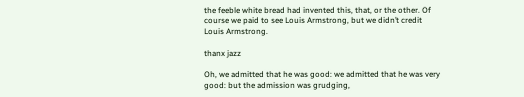the feeble white bread had invented this, that, or the other. Of course we paid to see Louis Armstrong, but we didn’t credit Louis Armstrong.

thanx jazz

Oh, we admitted that he was good: we admitted that he was very good: but the admission was grudging,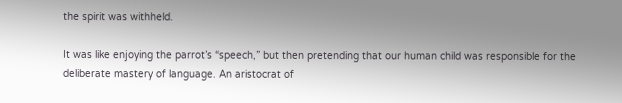the spirit was withheld.

It was like enjoying the parrot’s “speech,” but then pretending that our human child was responsible for the deliberate mastery of language. An aristocrat of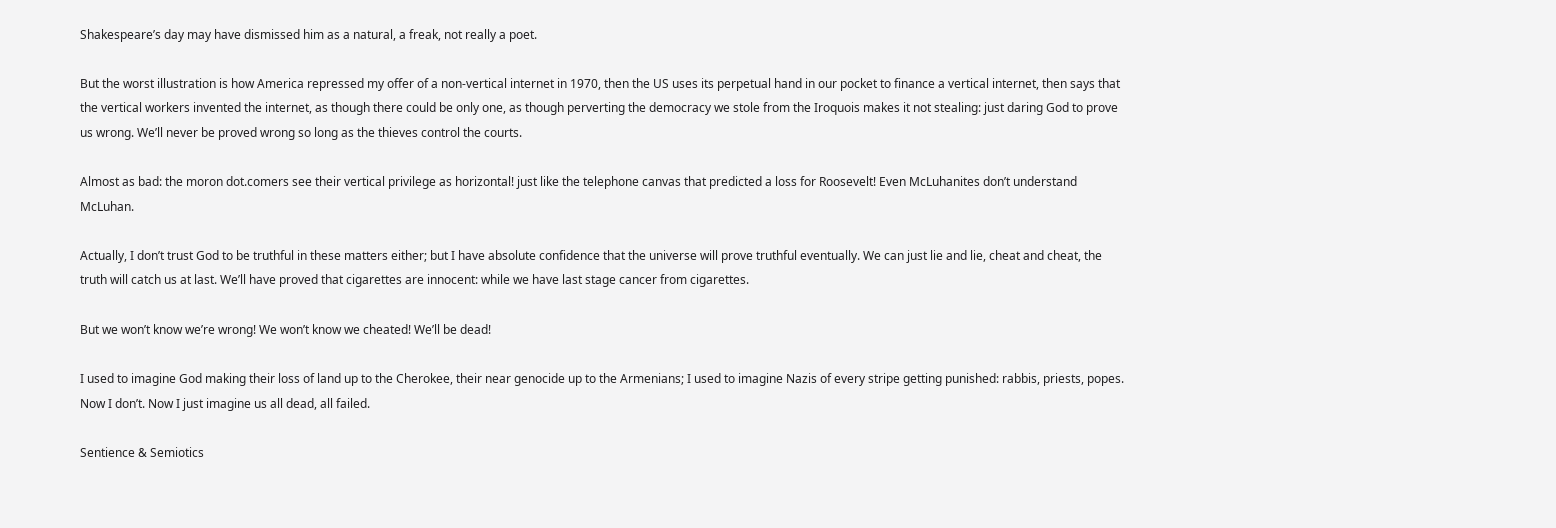Shakespeare’s day may have dismissed him as a natural, a freak, not really a poet.

But the worst illustration is how America repressed my offer of a non-vertical internet in 1970, then the US uses its perpetual hand in our pocket to finance a vertical internet, then says that the vertical workers invented the internet, as though there could be only one, as though perverting the democracy we stole from the Iroquois makes it not stealing: just daring God to prove us wrong. We’ll never be proved wrong so long as the thieves control the courts.

Almost as bad: the moron dot.comers see their vertical privilege as horizontal! just like the telephone canvas that predicted a loss for Roosevelt! Even McLuhanites don’t understand McLuhan.

Actually, I don’t trust God to be truthful in these matters either; but I have absolute confidence that the universe will prove truthful eventually. We can just lie and lie, cheat and cheat, the truth will catch us at last. We’ll have proved that cigarettes are innocent: while we have last stage cancer from cigarettes.

But we won’t know we’re wrong! We won’t know we cheated! We’ll be dead!

I used to imagine God making their loss of land up to the Cherokee, their near genocide up to the Armenians; I used to imagine Nazis of every stripe getting punished: rabbis, priests, popes. Now I don’t. Now I just imagine us all dead, all failed.

Sentience & Semiotics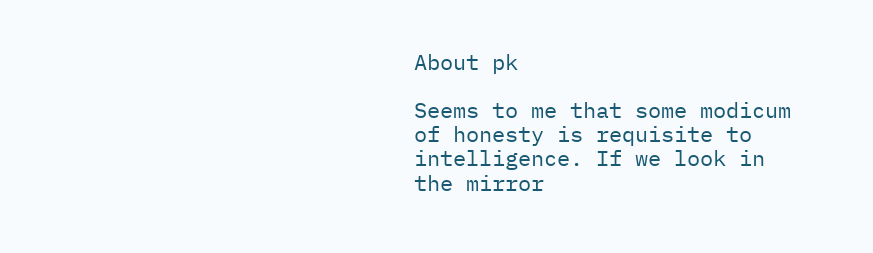About pk

Seems to me that some modicum of honesty is requisite to intelligence. If we look in the mirror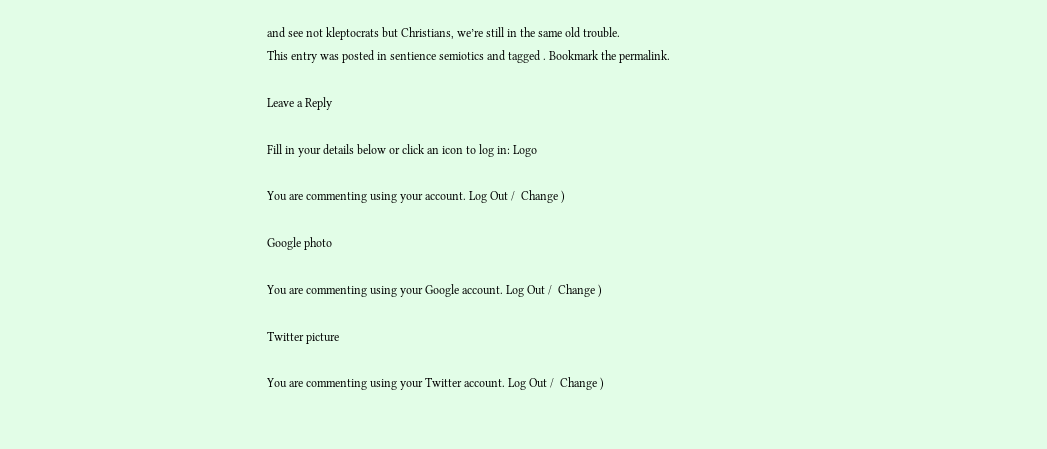and see not kleptocrats but Christians, we’re still in the same old trouble.
This entry was posted in sentience semiotics and tagged . Bookmark the permalink.

Leave a Reply

Fill in your details below or click an icon to log in: Logo

You are commenting using your account. Log Out /  Change )

Google photo

You are commenting using your Google account. Log Out /  Change )

Twitter picture

You are commenting using your Twitter account. Log Out /  Change )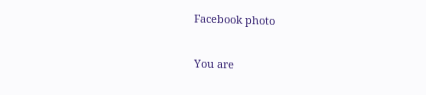Facebook photo

You are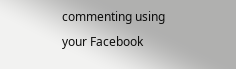commenting using your Facebook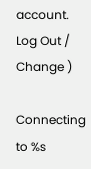account. Log Out /  Change )

Connecting to %s